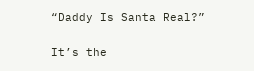“Daddy Is Santa Real?”

It’s the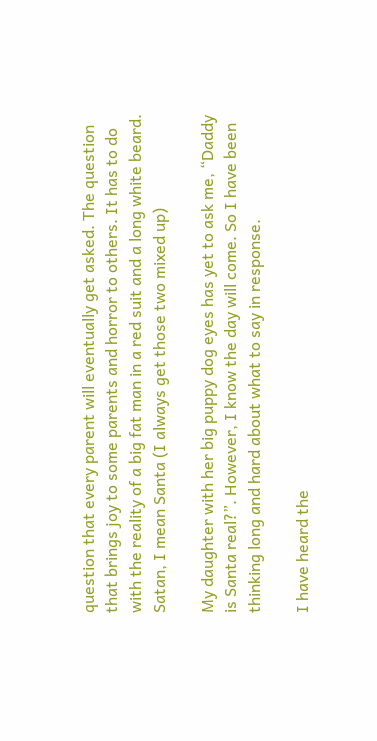question that every parent will eventually get asked. The question that brings joy to some parents and horror to others. It has to do with the reality of a big fat man in a red suit and a long white beard. Satan, I mean Santa (I always get those two mixed up)

My daughter with her big puppy dog eyes has yet to ask me, “Daddy is Santa real?”. However, I know the day will come. So I have been thinking long and hard about what to say in response.

I have heard the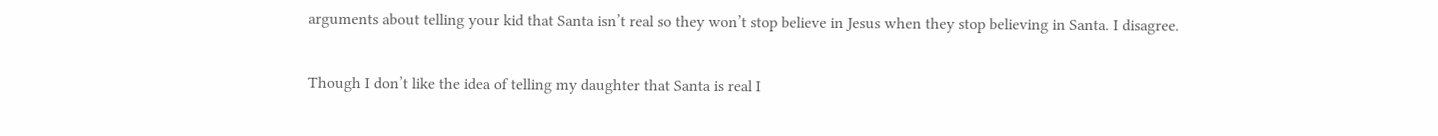arguments about telling your kid that Santa isn’t real so they won’t stop believe in Jesus when they stop believing in Santa. I disagree.

Though I don’t like the idea of telling my daughter that Santa is real I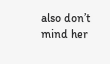also don’t mind her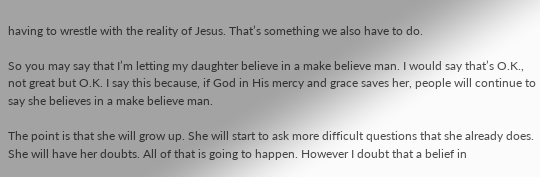having to wrestle with the reality of Jesus. That’s something we also have to do.

So you may say that I’m letting my daughter believe in a make believe man. I would say that’s O.K., not great but O.K. I say this because, if God in His mercy and grace saves her, people will continue to say she believes in a make believe man.

The point is that she will grow up. She will start to ask more difficult questions that she already does. She will have her doubts. All of that is going to happen. However I doubt that a belief in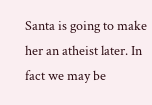Santa is going to make her an atheist later. In fact we may be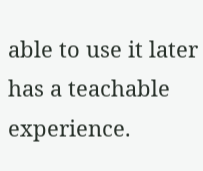able to use it later has a teachable experience.